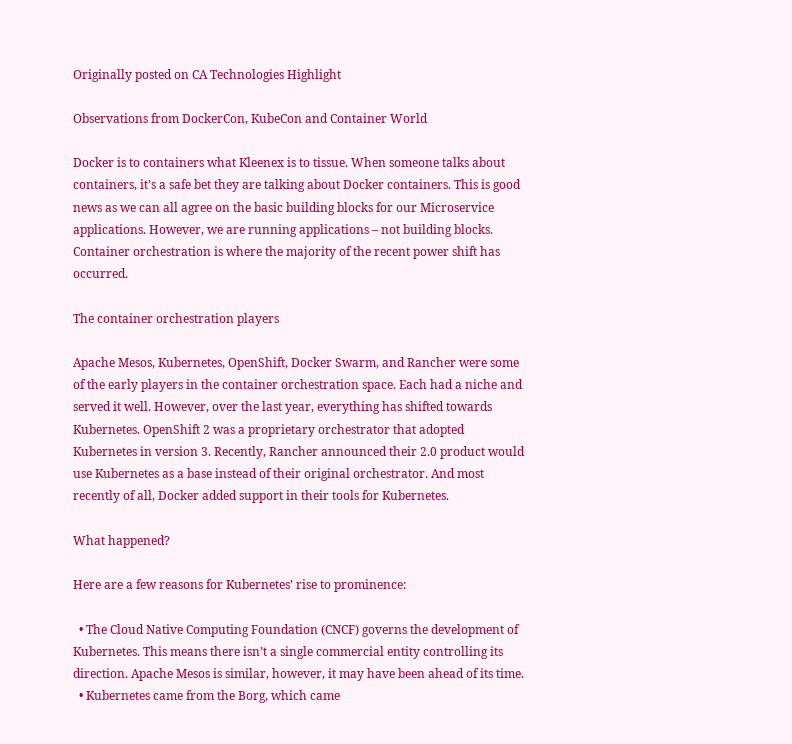Originally posted on CA Technologies Highlight

Observations from DockerCon, KubeCon and Container World

Docker is to containers what Kleenex is to tissue. When someone talks about containers, it’s a safe bet they are talking about Docker containers. This is good news as we can all agree on the basic building blocks for our Microservice applications. However, we are running applications – not building blocks. Container orchestration is where the majority of the recent power shift has occurred.

The container orchestration players

Apache Mesos, Kubernetes, OpenShift, Docker Swarm, and Rancher were some of the early players in the container orchestration space. Each had a niche and served it well. However, over the last year, everything has shifted towards Kubernetes. OpenShift 2 was a proprietary orchestrator that adopted Kubernetes in version 3. Recently, Rancher announced their 2.0 product would use Kubernetes as a base instead of their original orchestrator. And most recently of all, Docker added support in their tools for Kubernetes.

What happened?

Here are a few reasons for Kubernetes’ rise to prominence:

  • The Cloud Native Computing Foundation (CNCF) governs the development of Kubernetes. This means there isn’t a single commercial entity controlling its direction. Apache Mesos is similar, however, it may have been ahead of its time.
  • Kubernetes came from the Borg, which came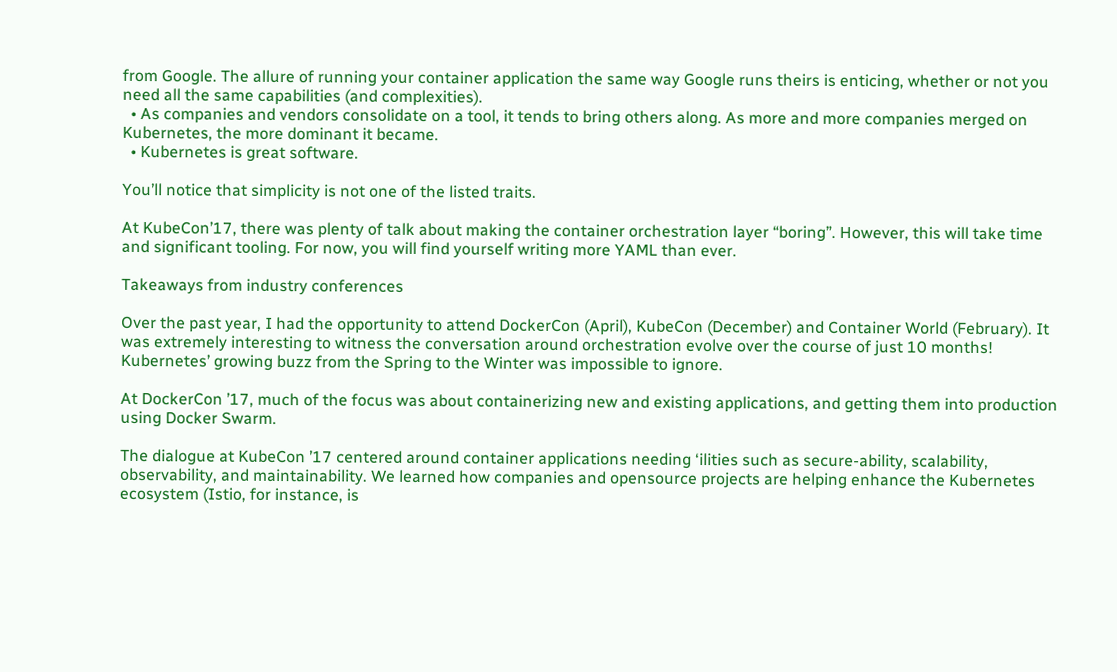from Google. The allure of running your container application the same way Google runs theirs is enticing, whether or not you need all the same capabilities (and complexities).
  • As companies and vendors consolidate on a tool, it tends to bring others along. As more and more companies merged on Kubernetes, the more dominant it became.
  • Kubernetes is great software.

You’ll notice that simplicity is not one of the listed traits.

At KubeCon’17, there was plenty of talk about making the container orchestration layer “boring”. However, this will take time and significant tooling. For now, you will find yourself writing more YAML than ever.

Takeaways from industry conferences

Over the past year, I had the opportunity to attend DockerCon (April), KubeCon (December) and Container World (February). It was extremely interesting to witness the conversation around orchestration evolve over the course of just 10 months! Kubernetes’ growing buzz from the Spring to the Winter was impossible to ignore.

At DockerCon ’17, much of the focus was about containerizing new and existing applications, and getting them into production using Docker Swarm.

The dialogue at KubeCon ’17 centered around container applications needing ‘ilities such as secure-ability, scalability, observability, and maintainability. We learned how companies and opensource projects are helping enhance the Kubernetes ecosystem (Istio, for instance, is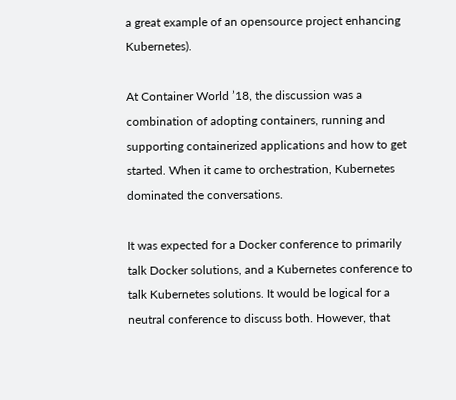a great example of an opensource project enhancing Kubernetes).

At Container World ’18, the discussion was a combination of adopting containers, running and supporting containerized applications and how to get started. When it came to orchestration, Kubernetes dominated the conversations.

It was expected for a Docker conference to primarily talk Docker solutions, and a Kubernetes conference to talk Kubernetes solutions. It would be logical for a neutral conference to discuss both. However, that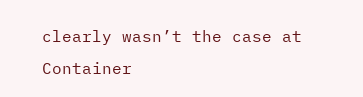clearly wasn’t the case at Container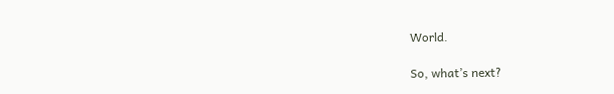World.

So, what’s next?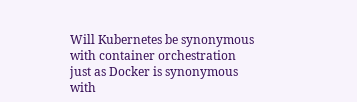Will Kubernetes be synonymous with container orchestration just as Docker is synonymous with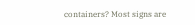containers? Most signs are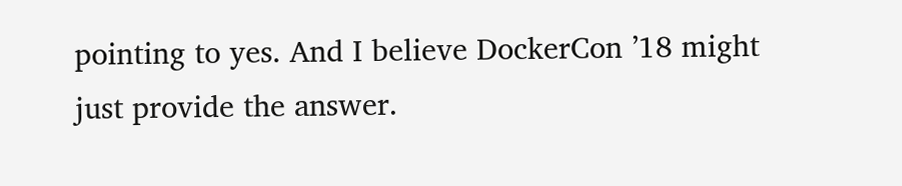pointing to yes. And I believe DockerCon ’18 might just provide the answer.